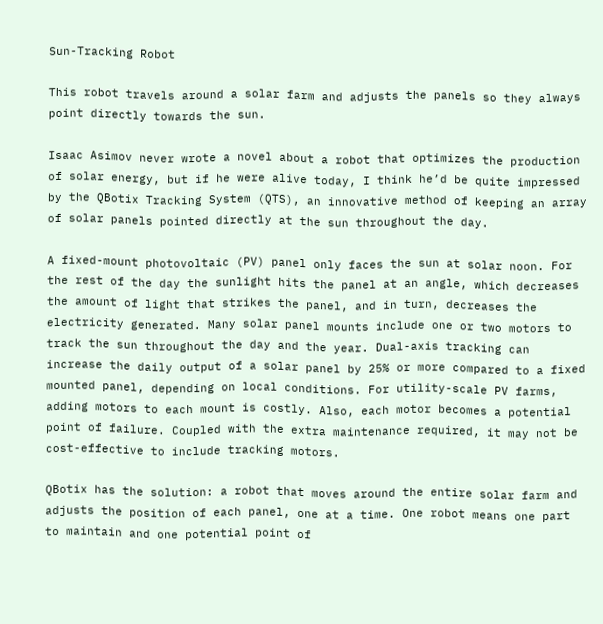Sun-Tracking Robot

This robot travels around a solar farm and adjusts the panels so they always point directly towards the sun.

Isaac Asimov never wrote a novel about a robot that optimizes the production of solar energy, but if he were alive today, I think he’d be quite impressed by the QBotix Tracking System (QTS), an innovative method of keeping an array of solar panels pointed directly at the sun throughout the day.

A fixed-mount photovoltaic (PV) panel only faces the sun at solar noon. For the rest of the day the sunlight hits the panel at an angle, which decreases the amount of light that strikes the panel, and in turn, decreases the electricity generated. Many solar panel mounts include one or two motors to track the sun throughout the day and the year. Dual-axis tracking can increase the daily output of a solar panel by 25% or more compared to a fixed mounted panel, depending on local conditions. For utility-scale PV farms, adding motors to each mount is costly. Also, each motor becomes a potential point of failure. Coupled with the extra maintenance required, it may not be cost-effective to include tracking motors.

QBotix has the solution: a robot that moves around the entire solar farm and adjusts the position of each panel, one at a time. One robot means one part to maintain and one potential point of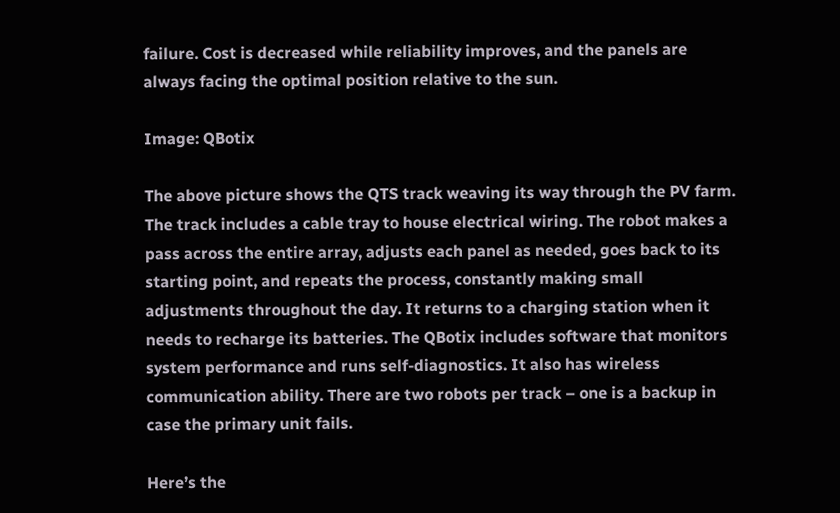failure. Cost is decreased while reliability improves, and the panels are always facing the optimal position relative to the sun.

Image: QBotix

The above picture shows the QTS track weaving its way through the PV farm. The track includes a cable tray to house electrical wiring. The robot makes a pass across the entire array, adjusts each panel as needed, goes back to its starting point, and repeats the process, constantly making small adjustments throughout the day. It returns to a charging station when it needs to recharge its batteries. The QBotix includes software that monitors system performance and runs self-diagnostics. It also has wireless communication ability. There are two robots per track – one is a backup in case the primary unit fails.

Here’s the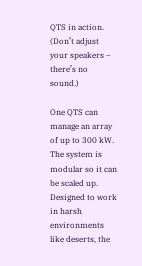QTS in action. (Don’t adjust your speakers – there’s no sound.)

One QTS can manage an array of up to 300 kW. The system is modular so it can be scaled up. Designed to work in harsh environments like deserts, the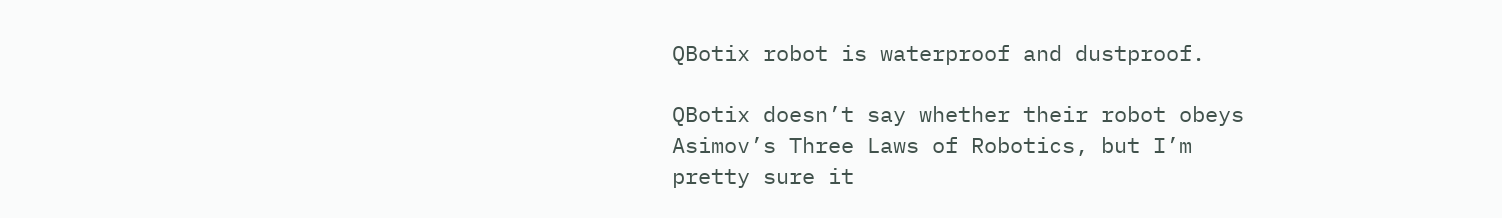QBotix robot is waterproof and dustproof.

QBotix doesn’t say whether their robot obeys Asimov’s Three Laws of Robotics, but I’m pretty sure it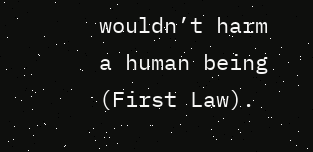wouldn’t harm a human being (First Law).